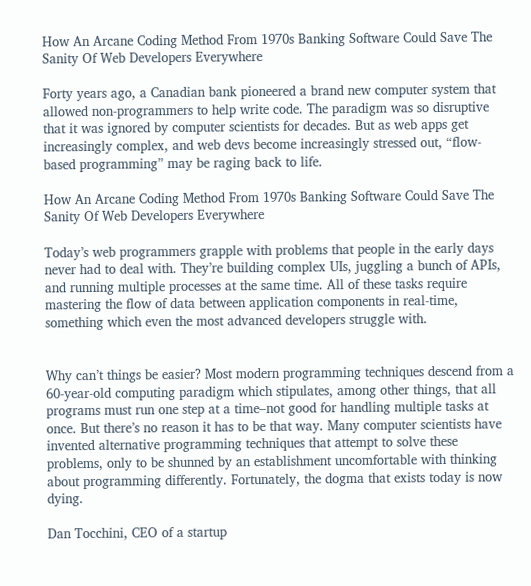How An Arcane Coding Method From 1970s Banking Software Could Save The Sanity Of Web Developers Everywhere

Forty years ago, a Canadian bank pioneered a brand new computer system that allowed non-programmers to help write code. The paradigm was so disruptive that it was ignored by computer scientists for decades. But as web apps get increasingly complex, and web devs become increasingly stressed out, “flow-based programming” may be raging back to life.

How An Arcane Coding Method From 1970s Banking Software Could Save The Sanity Of Web Developers Everywhere

Today’s web programmers grapple with problems that people in the early days never had to deal with. They’re building complex UIs, juggling a bunch of APIs, and running multiple processes at the same time. All of these tasks require mastering the flow of data between application components in real-time, something which even the most advanced developers struggle with.


Why can’t things be easier? Most modern programming techniques descend from a 60-year-old computing paradigm which stipulates, among other things, that all programs must run one step at a time–not good for handling multiple tasks at once. But there’s no reason it has to be that way. Many computer scientists have invented alternative programming techniques that attempt to solve these problems, only to be shunned by an establishment uncomfortable with thinking about programming differently. Fortunately, the dogma that exists today is now dying.

Dan Tocchini, CEO of a startup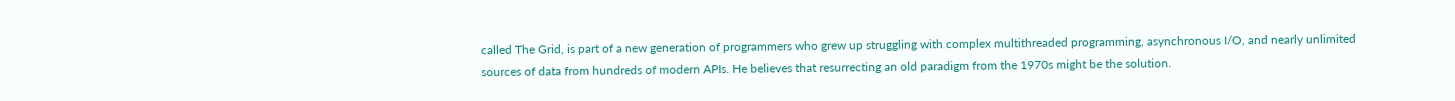called The Grid, is part of a new generation of programmers who grew up struggling with complex multithreaded programming, asynchronous I/O, and nearly unlimited sources of data from hundreds of modern APIs. He believes that resurrecting an old paradigm from the 1970s might be the solution.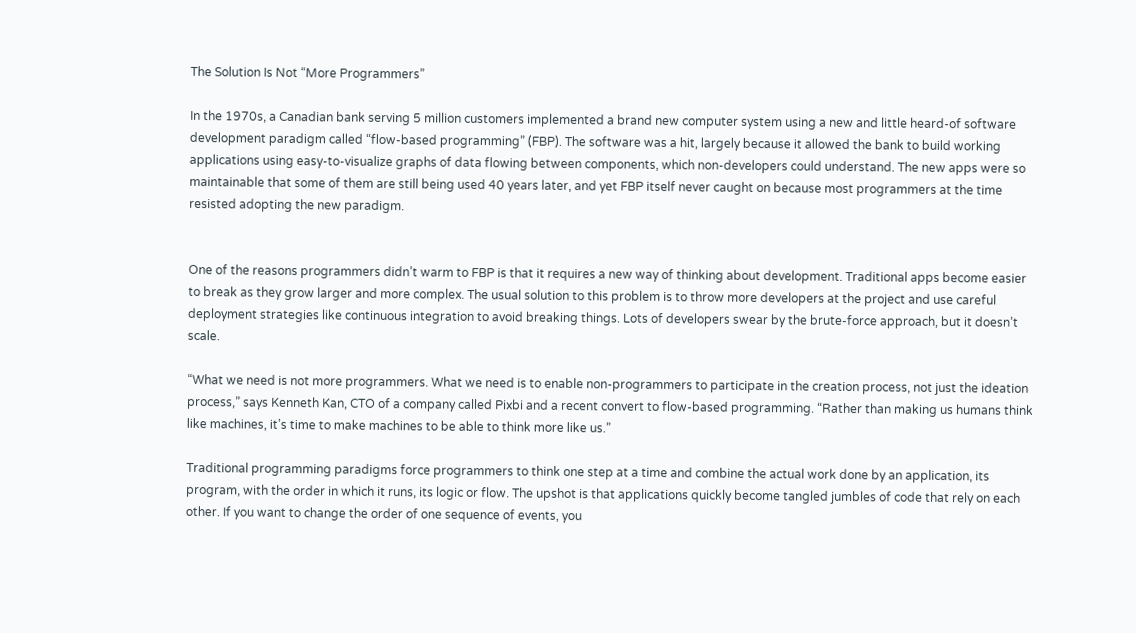The Solution Is Not “More Programmers”

In the 1970s, a Canadian bank serving 5 million customers implemented a brand new computer system using a new and little heard-of software development paradigm called “flow-based programming” (FBP). The software was a hit, largely because it allowed the bank to build working applications using easy-to-visualize graphs of data flowing between components, which non-developers could understand. The new apps were so maintainable that some of them are still being used 40 years later, and yet FBP itself never caught on because most programmers at the time resisted adopting the new paradigm.


One of the reasons programmers didn’t warm to FBP is that it requires a new way of thinking about development. Traditional apps become easier to break as they grow larger and more complex. The usual solution to this problem is to throw more developers at the project and use careful deployment strategies like continuous integration to avoid breaking things. Lots of developers swear by the brute-force approach, but it doesn’t scale.

“What we need is not more programmers. What we need is to enable non-programmers to participate in the creation process, not just the ideation process,” says Kenneth Kan, CTO of a company called Pixbi and a recent convert to flow-based programming. “Rather than making us humans think like machines, it’s time to make machines to be able to think more like us.”

Traditional programming paradigms force programmers to think one step at a time and combine the actual work done by an application, its program, with the order in which it runs, its logic or flow. The upshot is that applications quickly become tangled jumbles of code that rely on each other. If you want to change the order of one sequence of events, you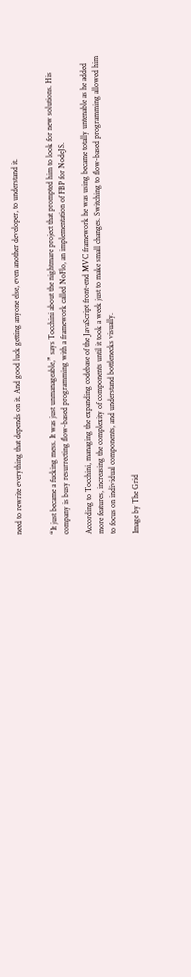need to rewrite everything that depends on it. And good luck getting anyone else, even another developer, to understand it.


“It just became a fucking mess. It was just unmanageable,” says Tocchini about the nightmare project that prompted him to look for new solutions. His company is busy resurrecting flow-based programming with a framework called NoFlo, an implementation of FBP for NodeJS.

According to Tocchini, managing the expanding codebase of the JavaScript front-end MVC framework he was using became totally untenable as he added more features, increasing the complexity of components until it took a week just to make small changes. Switching to flow-based programming allowed him to focus on individual components, and understand bottlenecks visually.

Image by The Grid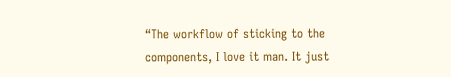“The workflow of sticking to the components, I love it man. It just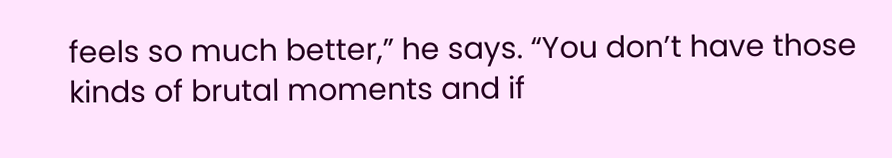feels so much better,” he says. “You don’t have those kinds of brutal moments and if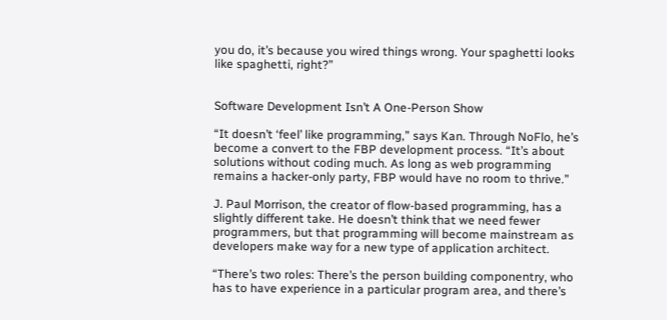you do, it’s because you wired things wrong. Your spaghetti looks like spaghetti, right?”


Software Development Isn’t A One-Person Show

“It doesn’t ‘feel’ like programming,” says Kan. Through NoFlo, he’s become a convert to the FBP development process. “It’s about solutions without coding much. As long as web programming remains a hacker-only party, FBP would have no room to thrive.”

J. Paul Morrison, the creator of flow-based programming, has a slightly different take. He doesn’t think that we need fewer programmers, but that programming will become mainstream as developers make way for a new type of application architect.

“There’s two roles: There’s the person building componentry, who has to have experience in a particular program area, and there’s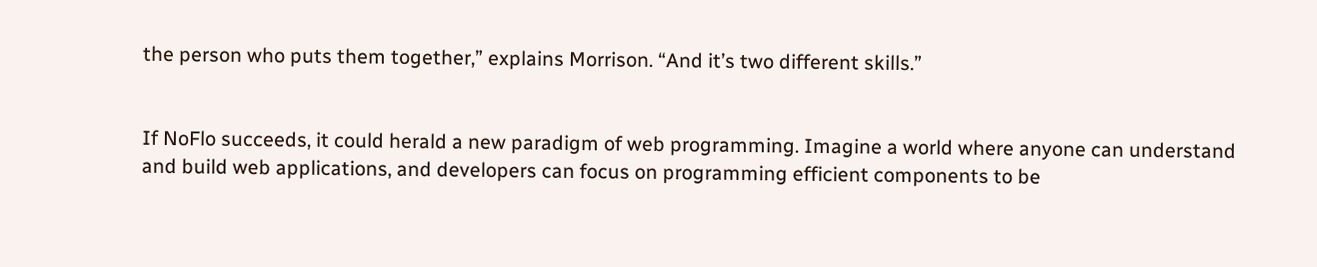the person who puts them together,” explains Morrison. “And it’s two different skills.”


If NoFlo succeeds, it could herald a new paradigm of web programming. Imagine a world where anyone can understand and build web applications, and developers can focus on programming efficient components to be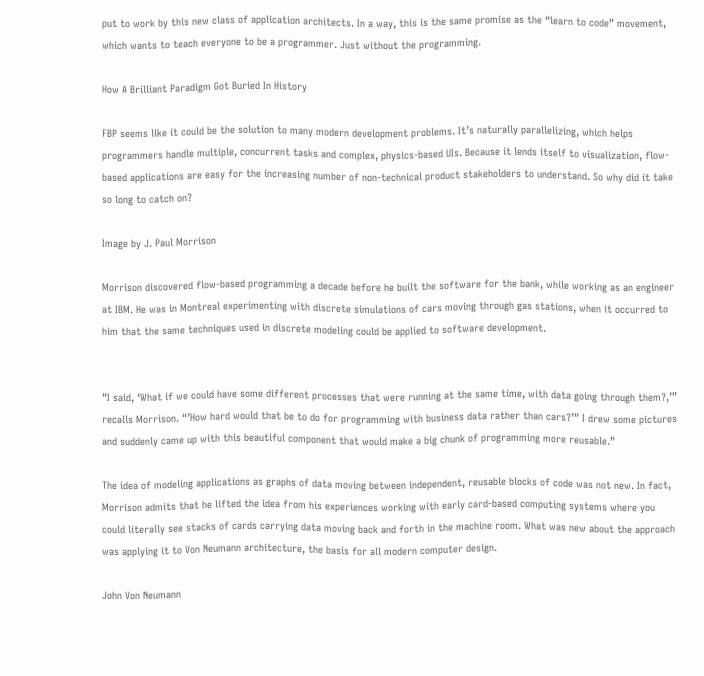put to work by this new class of application architects. In a way, this is the same promise as the “learn to code” movement, which wants to teach everyone to be a programmer. Just without the programming.

How A Brilliant Paradigm Got Buried In History

FBP seems like it could be the solution to many modern development problems. It’s naturally parallelizing, which helps programmers handle multiple, concurrent tasks and complex, physics-based UIs. Because it lends itself to visualization, flow-based applications are easy for the increasing number of non-technical product stakeholders to understand. So why did it take so long to catch on?

Image by J. Paul Morrison

Morrison discovered flow-based programming a decade before he built the software for the bank, while working as an engineer at IBM. He was in Montreal experimenting with discrete simulations of cars moving through gas stations, when it occurred to him that the same techniques used in discrete modeling could be applied to software development.


“I said, ‘What if we could have some different processes that were running at the same time, with data going through them?,’” recalls Morrison. “’How hard would that be to do for programming with business data rather than cars?’” I drew some pictures and suddenly came up with this beautiful component that would make a big chunk of programming more reusable.”

The idea of modeling applications as graphs of data moving between independent, reusable blocks of code was not new. In fact, Morrison admits that he lifted the idea from his experiences working with early card-based computing systems where you could literally see stacks of cards carrying data moving back and forth in the machine room. What was new about the approach was applying it to Von Neumann architecture, the basis for all modern computer design.

John Von Neumann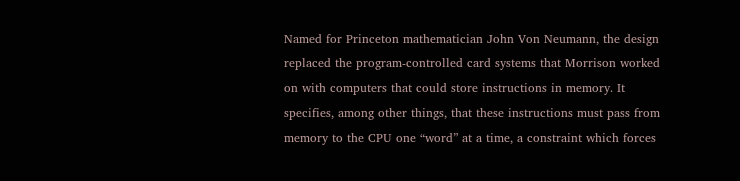Named for Princeton mathematician John Von Neumann, the design replaced the program-controlled card systems that Morrison worked on with computers that could store instructions in memory. It specifies, among other things, that these instructions must pass from memory to the CPU one “word” at a time, a constraint which forces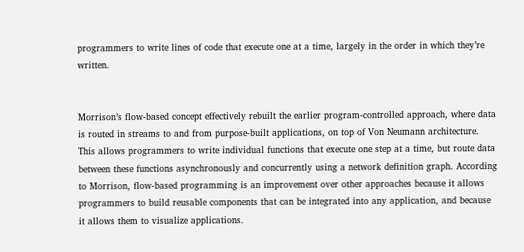programmers to write lines of code that execute one at a time, largely in the order in which they’re written.


Morrison’s flow-based concept effectively rebuilt the earlier program-controlled approach, where data is routed in streams to and from purpose-built applications, on top of Von Neumann architecture. This allows programmers to write individual functions that execute one step at a time, but route data between these functions asynchronously and concurrently using a network definition graph. According to Morrison, flow-based programming is an improvement over other approaches because it allows programmers to build reusable components that can be integrated into any application, and because it allows them to visualize applications.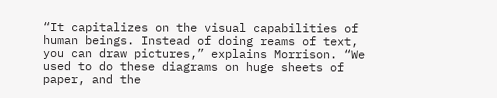“It capitalizes on the visual capabilities of human beings. Instead of doing reams of text, you can draw pictures,” explains Morrison. “We used to do these diagrams on huge sheets of paper, and the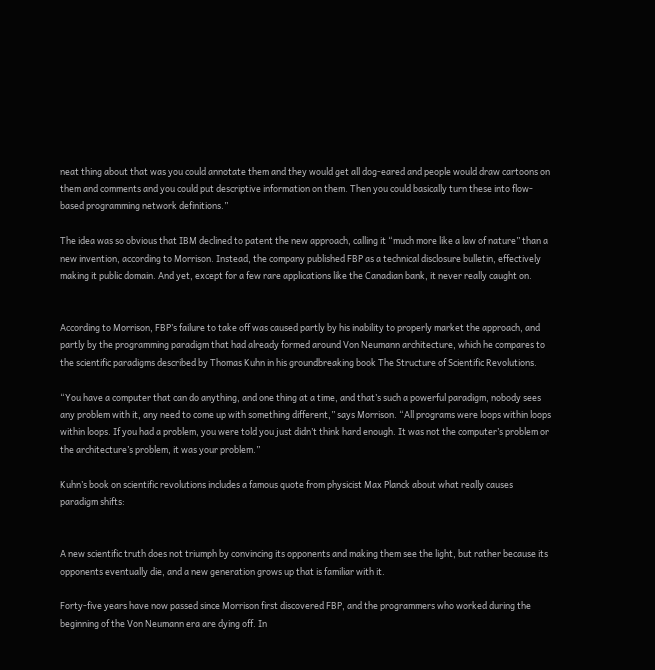neat thing about that was you could annotate them and they would get all dog-eared and people would draw cartoons on them and comments and you could put descriptive information on them. Then you could basically turn these into flow-based programming network definitions.”

The idea was so obvious that IBM declined to patent the new approach, calling it “much more like a law of nature” than a new invention, according to Morrison. Instead, the company published FBP as a technical disclosure bulletin, effectively making it public domain. And yet, except for a few rare applications like the Canadian bank, it never really caught on.


According to Morrison, FBP’s failure to take off was caused partly by his inability to properly market the approach, and partly by the programming paradigm that had already formed around Von Neumann architecture, which he compares to the scientific paradigms described by Thomas Kuhn in his groundbreaking book The Structure of Scientific Revolutions.

“You have a computer that can do anything, and one thing at a time, and that’s such a powerful paradigm, nobody sees any problem with it, any need to come up with something different,” says Morrison. “All programs were loops within loops within loops. If you had a problem, you were told you just didn’t think hard enough. It was not the computer’s problem or the architecture’s problem, it was your problem.”

Kuhn’s book on scientific revolutions includes a famous quote from physicist Max Planck about what really causes paradigm shifts:


A new scientific truth does not triumph by convincing its opponents and making them see the light, but rather because its opponents eventually die, and a new generation grows up that is familiar with it.

Forty-five years have now passed since Morrison first discovered FBP, and the programmers who worked during the beginning of the Von Neumann era are dying off. In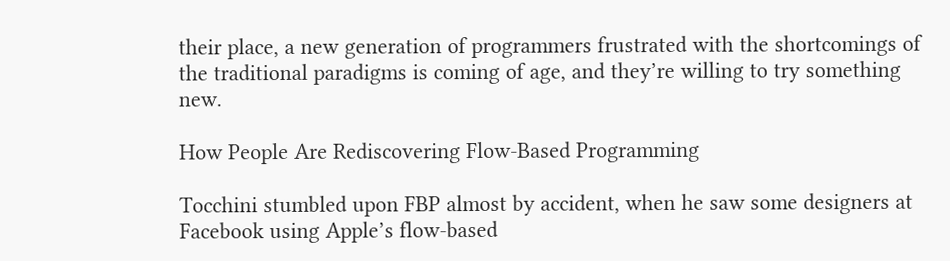their place, a new generation of programmers frustrated with the shortcomings of the traditional paradigms is coming of age, and they’re willing to try something new.

How People Are Rediscovering Flow-Based Programming

Tocchini stumbled upon FBP almost by accident, when he saw some designers at Facebook using Apple’s flow-based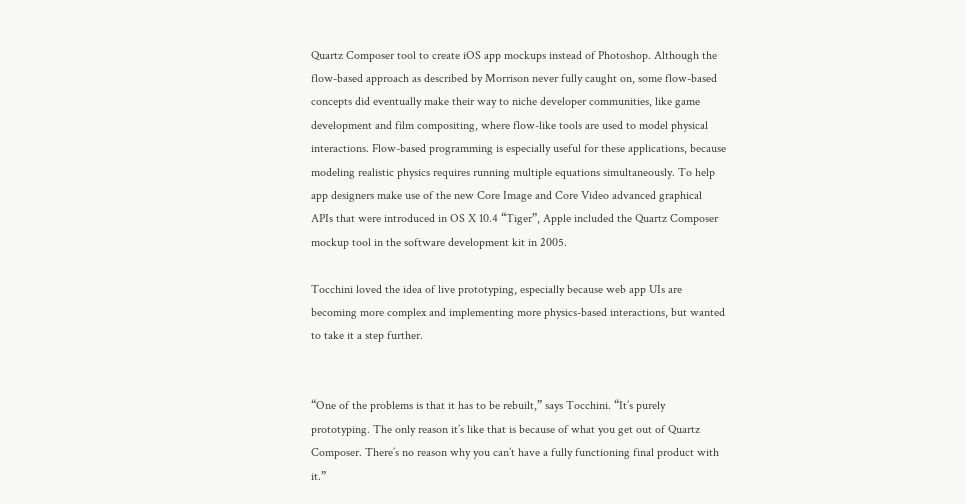Quartz Composer tool to create iOS app mockups instead of Photoshop. Although the flow-based approach as described by Morrison never fully caught on, some flow-based concepts did eventually make their way to niche developer communities, like game development and film compositing, where flow-like tools are used to model physical interactions. Flow-based programming is especially useful for these applications, because modeling realistic physics requires running multiple equations simultaneously. To help app designers make use of the new Core Image and Core Video advanced graphical APIs that were introduced in OS X 10.4 “Tiger”, Apple included the Quartz Composer mockup tool in the software development kit in 2005.

Tocchini loved the idea of live prototyping, especially because web app UIs are becoming more complex and implementing more physics-based interactions, but wanted to take it a step further.


“One of the problems is that it has to be rebuilt,” says Tocchini. “It’s purely prototyping. The only reason it’s like that is because of what you get out of Quartz Composer. There’s no reason why you can’t have a fully functioning final product with it.”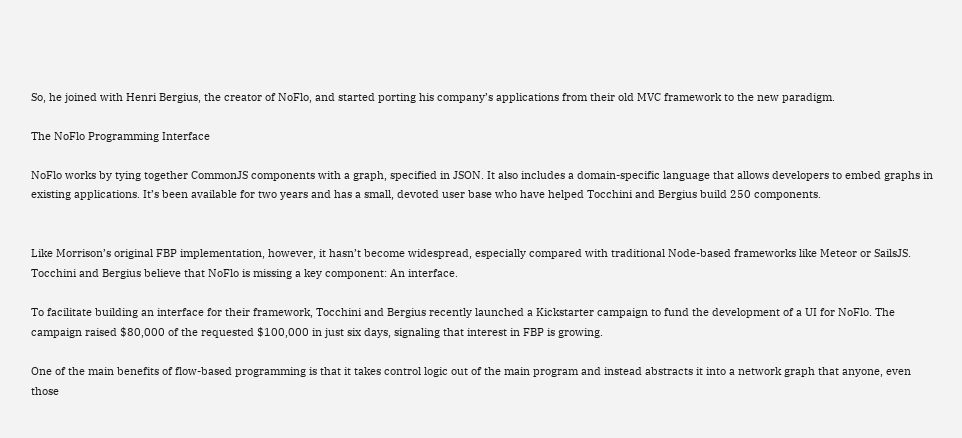So, he joined with Henri Bergius, the creator of NoFlo, and started porting his company’s applications from their old MVC framework to the new paradigm.

The NoFlo Programming Interface

NoFlo works by tying together CommonJS components with a graph, specified in JSON. It also includes a domain-specific language that allows developers to embed graphs in existing applications. It’s been available for two years and has a small, devoted user base who have helped Tocchini and Bergius build 250 components.


Like Morrison’s original FBP implementation, however, it hasn’t become widespread, especially compared with traditional Node-based frameworks like Meteor or SailsJS. Tocchini and Bergius believe that NoFlo is missing a key component: An interface.

To facilitate building an interface for their framework, Tocchini and Bergius recently launched a Kickstarter campaign to fund the development of a UI for NoFlo. The campaign raised $80,000 of the requested $100,000 in just six days, signaling that interest in FBP is growing.

One of the main benefits of flow-based programming is that it takes control logic out of the main program and instead abstracts it into a network graph that anyone, even those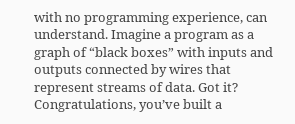with no programming experience, can understand. Imagine a program as a graph of “black boxes” with inputs and outputs connected by wires that represent streams of data. Got it? Congratulations, you’ve built a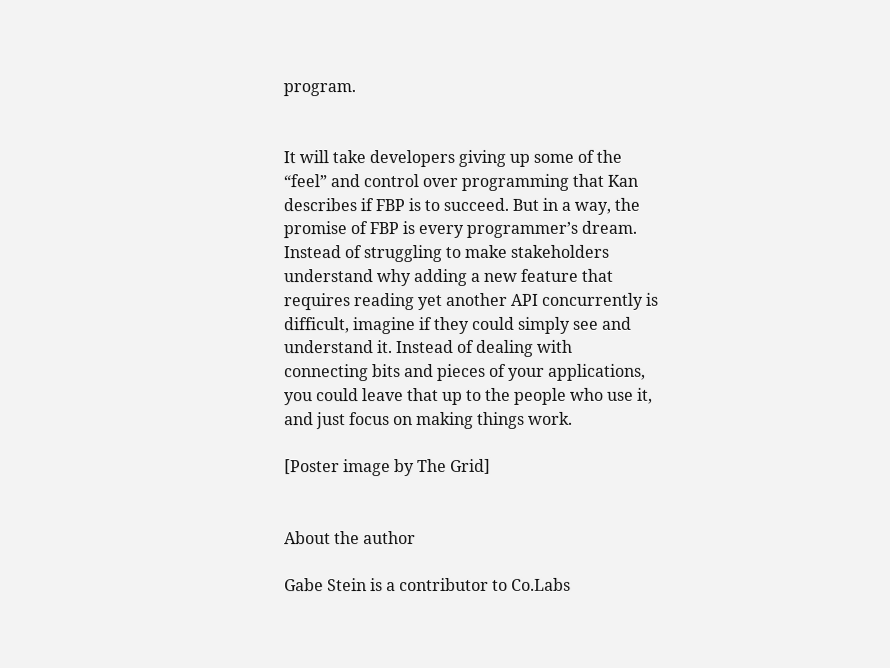program.


It will take developers giving up some of the “feel” and control over programming that Kan describes if FBP is to succeed. But in a way, the promise of FBP is every programmer’s dream. Instead of struggling to make stakeholders understand why adding a new feature that requires reading yet another API concurrently is difficult, imagine if they could simply see and understand it. Instead of dealing with connecting bits and pieces of your applications, you could leave that up to the people who use it, and just focus on making things work.

[Poster image by The Grid]


About the author

Gabe Stein is a contributor to Co.Labs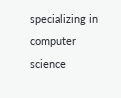specializing in computer science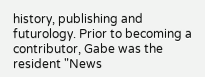history, publishing and futurology. Prior to becoming a contributor, Gabe was the resident "News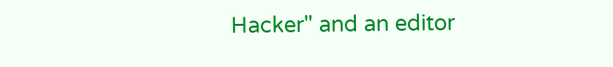Hacker" and an editor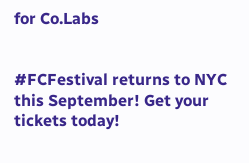for Co.Labs


#FCFestival returns to NYC this September! Get your tickets today!